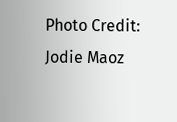Photo Credit: Jodie Maoz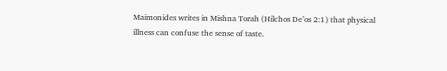Maimonides writes in Mishna Torah (Hilchos De’os 2:1) that physical illness can confuse the sense of taste.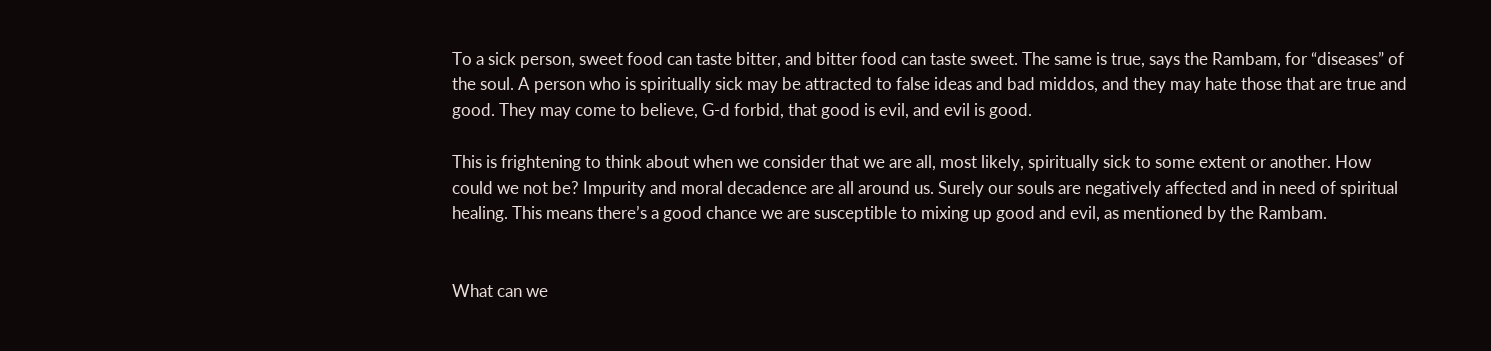To a sick person, sweet food can taste bitter, and bitter food can taste sweet. The same is true, says the Rambam, for “diseases” of the soul. A person who is spiritually sick may be attracted to false ideas and bad middos, and they may hate those that are true and good. They may come to believe, G-d forbid, that good is evil, and evil is good.

This is frightening to think about when we consider that we are all, most likely, spiritually sick to some extent or another. How could we not be? Impurity and moral decadence are all around us. Surely our souls are negatively affected and in need of spiritual healing. This means there’s a good chance we are susceptible to mixing up good and evil, as mentioned by the Rambam.


What can we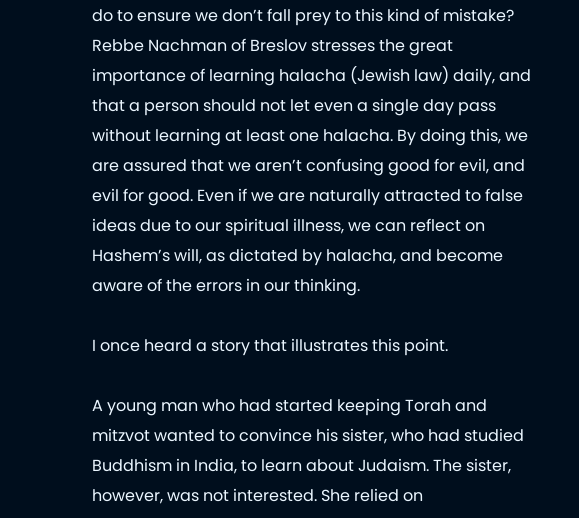do to ensure we don’t fall prey to this kind of mistake? Rebbe Nachman of Breslov stresses the great importance of learning halacha (Jewish law) daily, and that a person should not let even a single day pass without learning at least one halacha. By doing this, we are assured that we aren’t confusing good for evil, and evil for good. Even if we are naturally attracted to false ideas due to our spiritual illness, we can reflect on Hashem’s will, as dictated by halacha, and become aware of the errors in our thinking.

I once heard a story that illustrates this point.

A young man who had started keeping Torah and mitzvot wanted to convince his sister, who had studied Buddhism in India, to learn about Judaism. The sister, however, was not interested. She relied on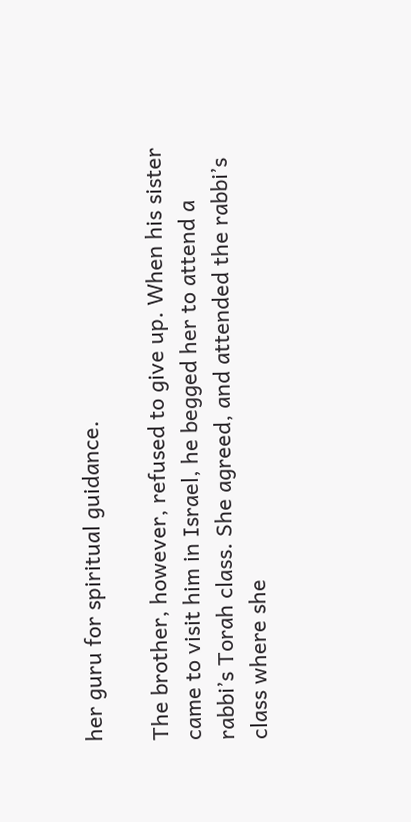her guru for spiritual guidance.

The brother, however, refused to give up. When his sister came to visit him in Israel, he begged her to attend a rabbi’s Torah class. She agreed, and attended the rabbi’s class where she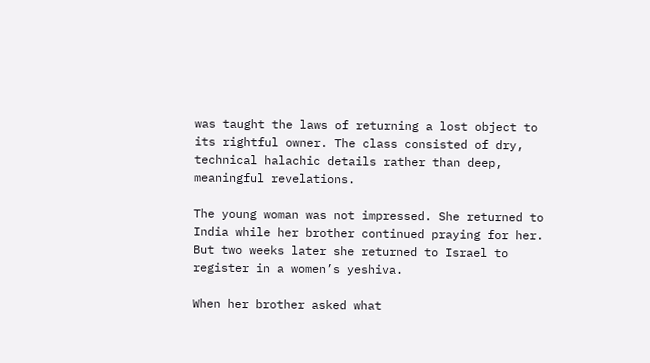was taught the laws of returning a lost object to its rightful owner. The class consisted of dry, technical halachic details rather than deep, meaningful revelations.

The young woman was not impressed. She returned to India while her brother continued praying for her. But two weeks later she returned to Israel to register in a women’s yeshiva.

When her brother asked what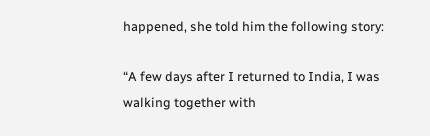happened, she told him the following story:

“A few days after I returned to India, I was walking together with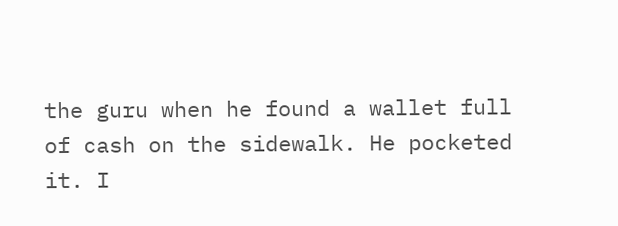the guru when he found a wallet full of cash on the sidewalk. He pocketed it. I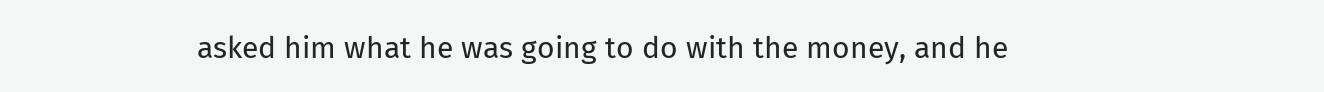asked him what he was going to do with the money, and he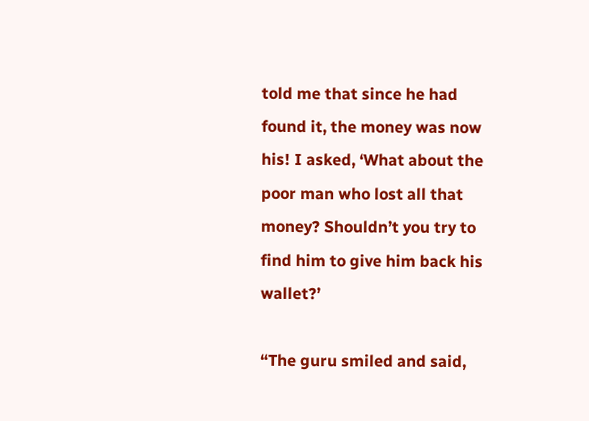told me that since he had found it, the money was now his! I asked, ‘What about the poor man who lost all that money? Shouldn’t you try to find him to give him back his wallet?’

“The guru smiled and said,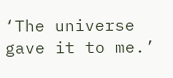‘The universe gave it to me.’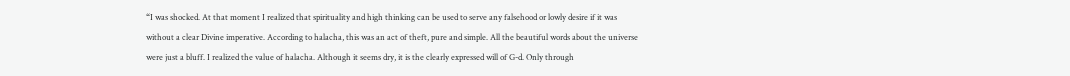“I was shocked. At that moment I realized that spirituality and high thinking can be used to serve any falsehood or lowly desire if it was without a clear Divine imperative. According to halacha, this was an act of theft, pure and simple. All the beautiful words about the universe were just a bluff. I realized the value of halacha. Although it seems dry, it is the clearly expressed will of G-d. Only through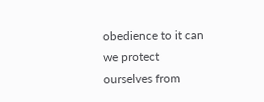obedience to it can we protect ourselves from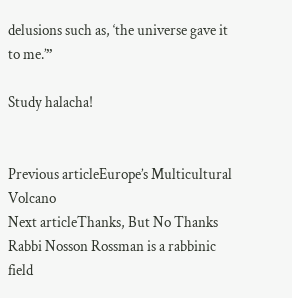delusions such as, ‘the universe gave it to me.’”

Study halacha!


Previous articleEurope’s Multicultural Volcano
Next articleThanks, But No Thanks
Rabbi Nosson Rossman is a rabbinic field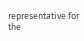representative for the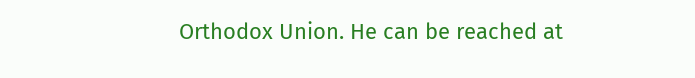Orthodox Union. He can be reached at